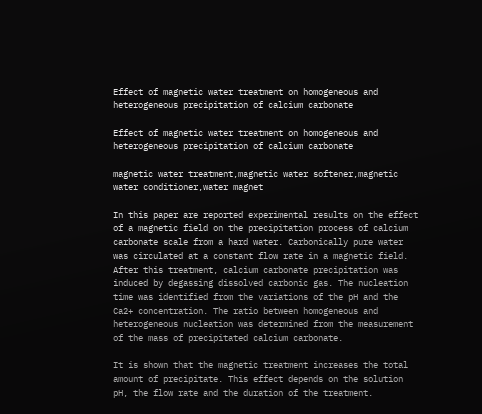Effect of magnetic water treatment on homogeneous and heterogeneous precipitation of calcium carbonate

Effect of magnetic water treatment on homogeneous and heterogeneous precipitation of calcium carbonate

magnetic water treatment,magnetic water softener,magnetic water conditioner,water magnet

In this paper are reported experimental results on the effect of a magnetic field on the precipitation process of calcium carbonate scale from a hard water. Carbonically pure water was circulated at a constant flow rate in a magnetic field. After this treatment, calcium carbonate precipitation was induced by degassing dissolved carbonic gas. The nucleation time was identified from the variations of the pH and the Ca2+ concentration. The ratio between homogeneous and heterogeneous nucleation was determined from the measurement of the mass of precipitated calcium carbonate.

It is shown that the magnetic treatment increases the total amount of precipitate. This effect depends on the solution pH, the flow rate and the duration of the treatment.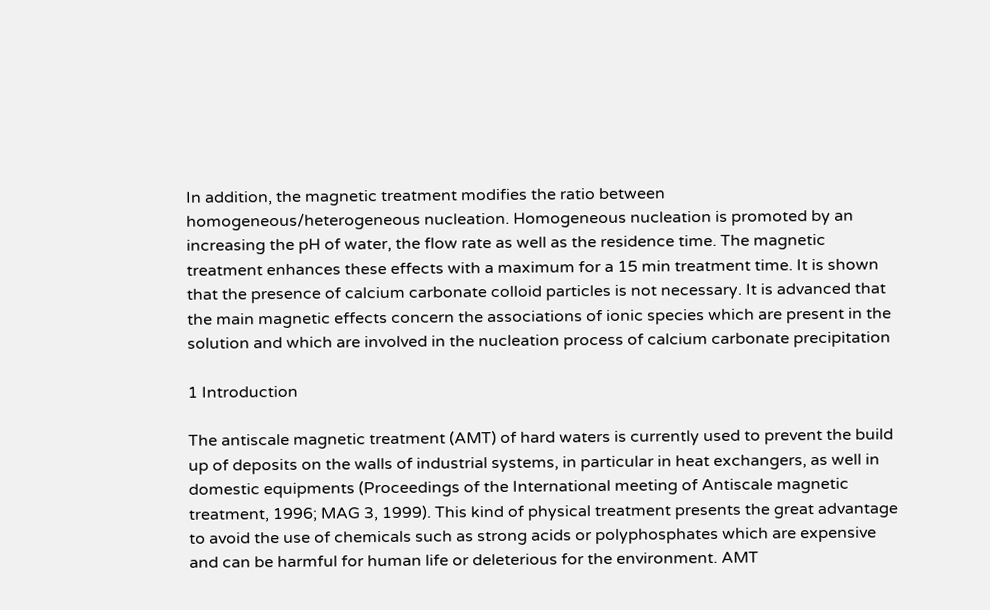In addition, the magnetic treatment modifies the ratio between homogeneous/heterogeneous nucleation. Homogeneous nucleation is promoted by an increasing the pH of water, the flow rate as well as the residence time. The magnetic treatment enhances these effects with a maximum for a 15 min treatment time. It is shown that the presence of calcium carbonate colloid particles is not necessary. It is advanced that the main magnetic effects concern the associations of ionic species which are present in the solution and which are involved in the nucleation process of calcium carbonate precipitation

1 Introduction

The antiscale magnetic treatment (AMT) of hard waters is currently used to prevent the build up of deposits on the walls of industrial systems, in particular in heat exchangers, as well in domestic equipments (Proceedings of the International meeting of Antiscale magnetic treatment, 1996; MAG 3, 1999). This kind of physical treatment presents the great advantage to avoid the use of chemicals such as strong acids or polyphosphates which are expensive and can be harmful for human life or deleterious for the environment. AMT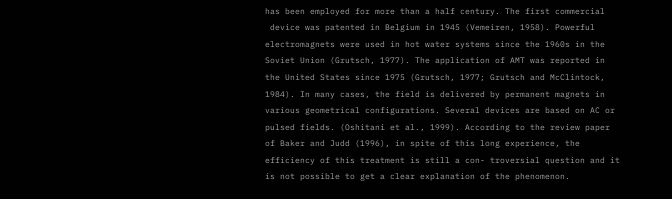has been employed for more than a half century. The first commercial
 device was patented in Belgium in 1945 (Vemeiren, 1958). Powerful electromagnets were used in hot water systems since the 1960s in the Soviet Union (Grutsch, 1977). The application of AMT was reported in the United States since 1975 (Grutsch, 1977; Grutsch and McClintock, 1984). In many cases, the field is delivered by permanent magnets in various geometrical configurations. Several devices are based on AC or pulsed fields. (Oshitani et al., 1999). According to the review paper of Baker and Judd (1996), in spite of this long experience, the efficiency of this treatment is still a con- troversial question and it is not possible to get a clear explanation of the phenomenon.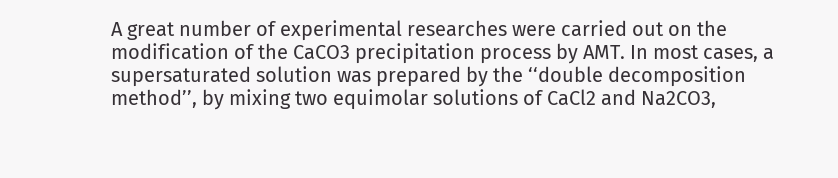A great number of experimental researches were carried out on the modification of the CaCO3 precipitation process by AMT. In most cases, a supersaturated solution was prepared by the ‘‘double decomposition method’’, by mixing two equimolar solutions of CaCl2 and Na2CO3,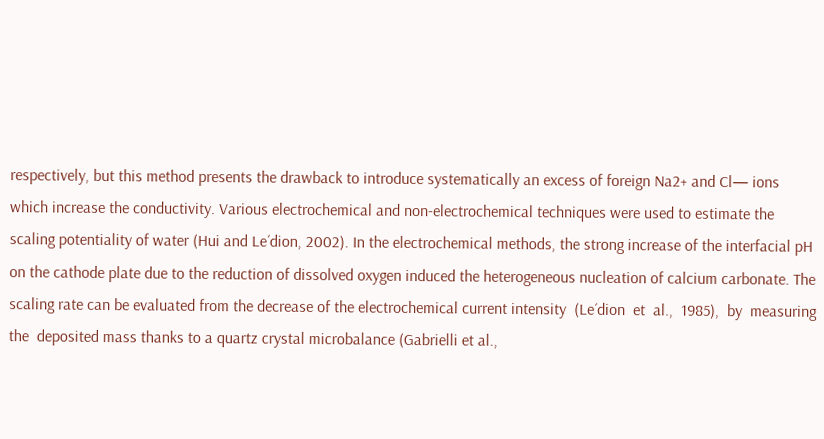respectively, but this method presents the drawback to introduce systematically an excess of foreign Na2+ and Cl— ions which increase the conductivity. Various electrochemical and non-electrochemical techniques were used to estimate the scaling potentiality of water (Hui and Le´dion, 2002). In the electrochemical methods, the strong increase of the interfacial pH on the cathode plate due to the reduction of dissolved oxygen induced the heterogeneous nucleation of calcium carbonate. The scaling rate can be evaluated from the decrease of the electrochemical current intensity  (Le´dion  et  al.,  1985),  by  measuring  the  deposited mass thanks to a quartz crystal microbalance (Gabrielli et al.,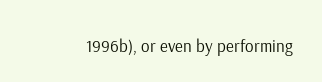1996b), or even by performing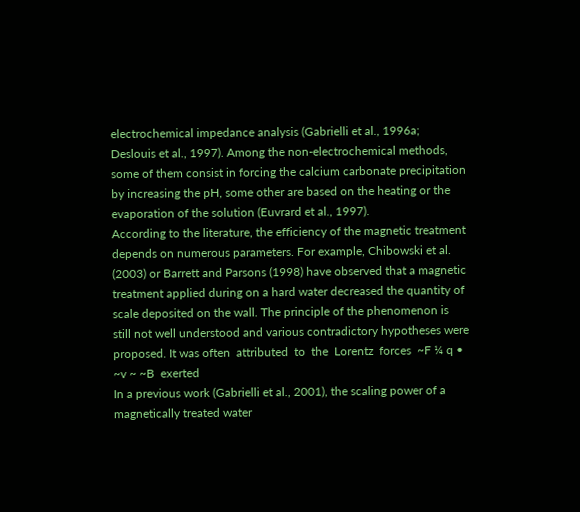electrochemical impedance analysis (Gabrielli et al., 1996a; Deslouis et al., 1997). Among the non-electrochemical methods, some of them consist in forcing the calcium carbonate precipitation by increasing the pH, some other are based on the heating or the evaporation of the solution (Euvrard et al., 1997).
According to the literature, the efficiency of the magnetic treatment depends on numerous parameters. For example, Chibowski et al. (2003) or Barrett and Parsons (1998) have observed that a magnetic treatment applied during on a hard water decreased the quantity of scale deposited on the wall. The principle of the phenomenon is still not well understood and various contradictory hypotheses were proposed. It was often  attributed  to  the  Lorentz  forces  ~F ¼ q • ~v ~ ~B  exerted
In a previous work (Gabrielli et al., 2001), the scaling power of a magnetically treated water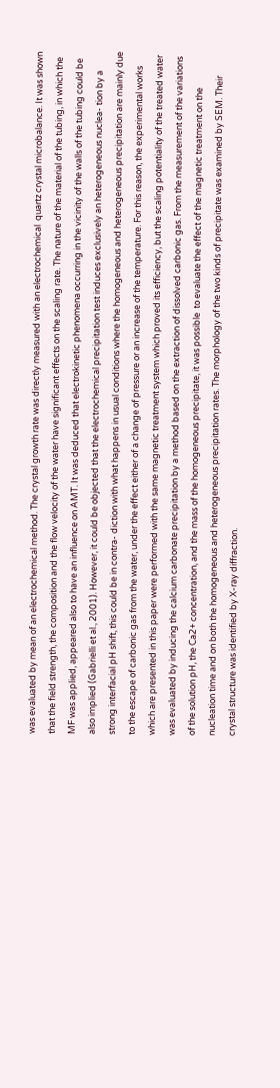was evaluated by mean of an electrochemical method. The crystal growth rate was directly measured with an electrochemical  quartz crystal microbalance. It was shown that the field strength, the composition and the flow velocity of the water have significant effects on the scaling rate. The nature of the material of the tubing, in which the MF was applied, appeared also to have an influence on AMT. It was deduced that electrokinetic phenomena occurring in the vicinity of the walls of the tubing could be also implied (Gabrielli et al., 2001). However, it could be objected that the electrochemical precipitation test induces exclusively an heterogeneous nuclea- tion by a strong interfacial pH shift, this could be in contra- diction with what happens in usual conditions where the homogeneous and heterogeneous precipitation are mainly due to the escape of carbonic gas from the water, under the effect either of a change of pressure or an increase of the temperature. For this reason, the experimental works which are presented in this paper were performed with the same magnetic treatment system which proved its efficiency, but the scaling potentiality of the treated water was evaluated by inducing the calcium carbonate precipitation by a method based on the extraction of dissolved carbonic gas. From the measurement of the variations of the solution pH, the Ca2+ concentration, and the mass of the homogeneous precipitate, it was possible  to evaluate the effect of the magnetic treatment on the nucleation time and on both the homogeneous and heterogeneous precipitation rates. The morphology of the two kinds of precipitate was examined by SEM. Their crystal structure was identified by X-ray diffraction.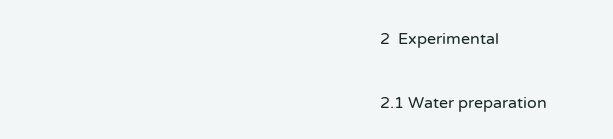2  Experimental

2.1 Water preparation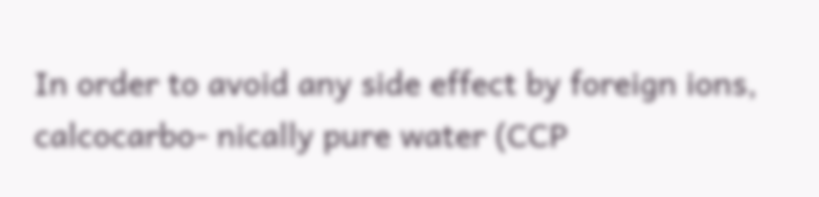In order to avoid any side effect by foreign ions, calcocarbo- nically pure water (CCP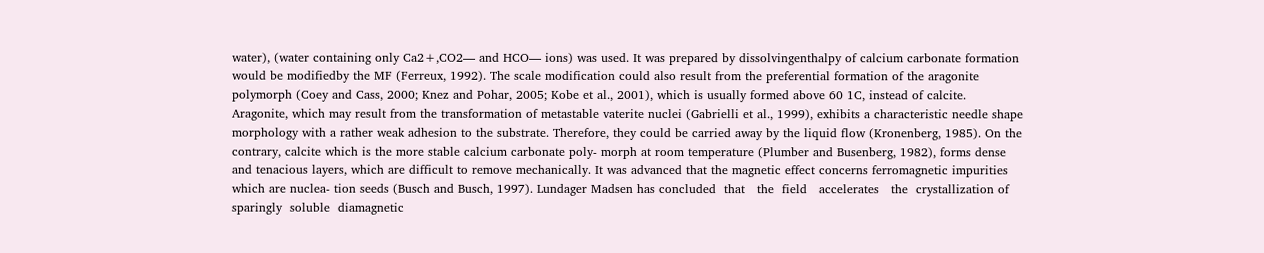water), (water containing only Ca2+,CO2— and HCO— ions) was used. It was prepared by dissolvingenthalpy of calcium carbonate formation would be modifiedby the MF (Ferreux, 1992). The scale modification could also result from the preferential formation of the aragonite polymorph (Coey and Cass, 2000; Knez and Pohar, 2005; Kobe et al., 2001), which is usually formed above 60 1C, instead of calcite. Aragonite, which may result from the transformation of metastable vaterite nuclei (Gabrielli et al., 1999), exhibits a characteristic needle shape morphology with a rather weak adhesion to the substrate. Therefore, they could be carried away by the liquid flow (Kronenberg, 1985). On the contrary, calcite which is the more stable calcium carbonate poly- morph at room temperature (Plumber and Busenberg, 1982), forms dense and tenacious layers, which are difficult to remove mechanically. It was advanced that the magnetic effect concerns ferromagnetic impurities which are nuclea- tion seeds (Busch and Busch, 1997). Lundager Madsen has concluded  that   the  field   accelerates   the  crystallization of sparingly  soluble  diamagnetic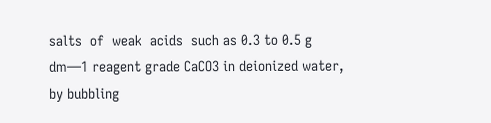salts  of  weak  acids  such as 0.3 to 0.5 g dm—1 reagent grade CaCO3 in deionized water, by bubbling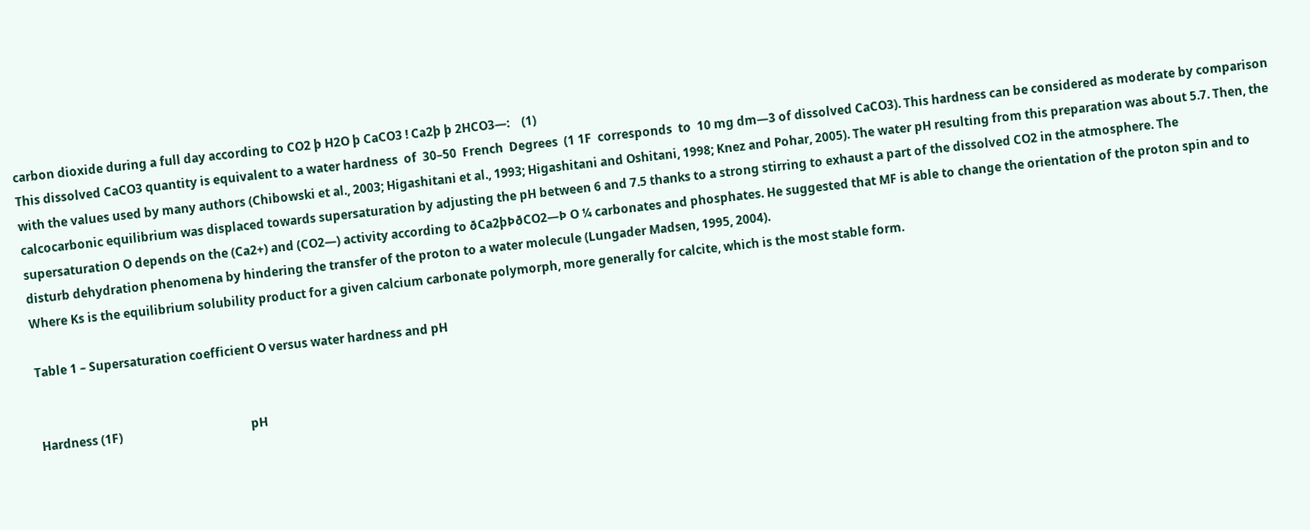carbon dioxide during a full day according to CO2 þ H2O þ CaCO3 ! Ca2þ þ 2HCO3—:    (1)
This dissolved CaCO3 quantity is equivalent to a water hardness  of  30–50  French  Degrees  (1 1F  corresponds  to  10 mg dm—3 of dissolved CaCO3). This hardness can be considered as moderate by comparison with the values used by many authors (Chibowski et al., 2003; Higashitani et al., 1993; Higashitani and Oshitani, 1998; Knez and Pohar, 2005). The water pH resulting from this preparation was about 5.7. Then, the calcocarbonic equilibrium was displaced towards supersaturation by adjusting the pH between 6 and 7.5 thanks to a strong stirring to exhaust a part of the dissolved CO2 in the atmosphere. The supersaturation O depends on the (Ca2+) and (CO2—) activity according to ðCa2þÞðCO2—Þ O ¼ carbonates and phosphates. He suggested that MF is able to change the orientation of the proton spin and to disturb dehydration phenomena by hindering the transfer of the proton to a water molecule (Lungader Madsen, 1995, 2004).
Where Ks is the equilibrium solubility product for a given calcium carbonate polymorph, more generally for calcite, which is the most stable form.

Table 1 – Supersaturation coefficient O versus water hardness and pH


Hardness (1F)                                           pH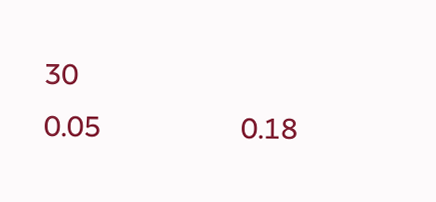30                                                 0.05                    0.18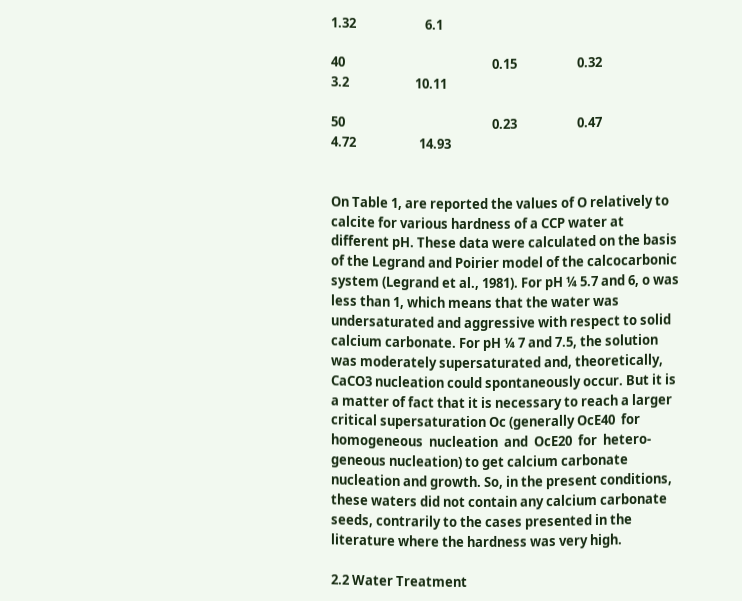1.32                       6.1

40                                                 0.15                    0.32                      3.2                      10.11

50                                                 0.23                    0.47                    4.72                     14.93


On Table 1, are reported the values of O relatively to calcite for various hardness of a CCP water at different pH. These data were calculated on the basis of the Legrand and Poirier model of the calcocarbonic system (Legrand et al., 1981). For pH ¼ 5.7 and 6, o was less than 1, which means that the water was undersaturated and aggressive with respect to solid calcium carbonate. For pH ¼ 7 and 7.5, the solution was moderately supersaturated and, theoretically, CaCO3 nucleation could spontaneously occur. But it is a matter of fact that it is necessary to reach a larger critical supersaturation Oc (generally OcE40  for  homogeneous  nucleation  and  OcE20  for  hetero- geneous nucleation) to get calcium carbonate nucleation and growth. So, in the present conditions, these waters did not contain any calcium carbonate seeds, contrarily to the cases presented in the literature where the hardness was very high.

2.2 Water Treatment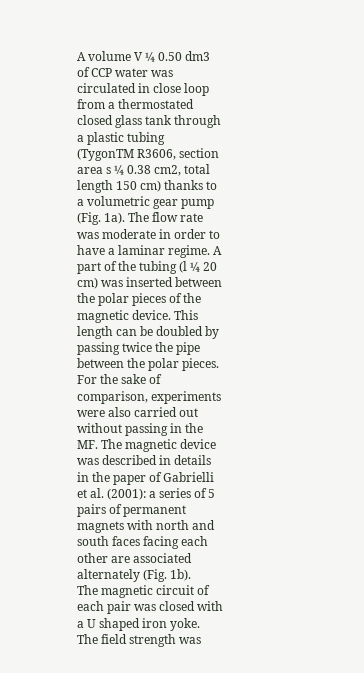A volume V ¼ 0.50 dm3 of CCP water was circulated in close loop from a thermostated closed glass tank through a plastic tubing (TygonTM R3606, section area s ¼ 0.38 cm2, total length 150 cm) thanks to a volumetric gear pump (Fig. 1a). The flow rate was moderate in order to have a laminar regime. A part of the tubing (l ¼ 20 cm) was inserted between the polar pieces of the magnetic device. This length can be doubled by passing twice the pipe between the polar pieces. For the sake of comparison, experiments were also carried out without passing in the MF. The magnetic device was described in details in the paper of Gabrielli et al. (2001): a series of 5 pairs of permanent magnets with north and south faces facing each other are associated alternately (Fig. 1b).
The magnetic circuit of each pair was closed with a U shaped iron yoke. The field strength was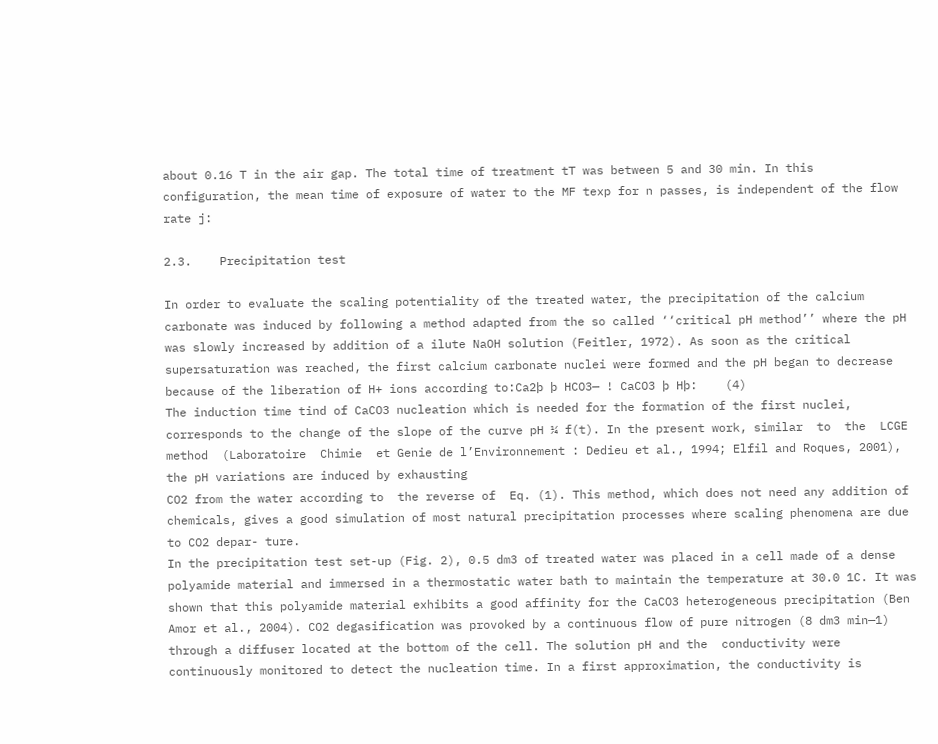about 0.16 T in the air gap. The total time of treatment tT was between 5 and 30 min. In this configuration, the mean time of exposure of water to the MF texp for n passes, is independent of the flow rate j:

2.3.    Precipitation test

In order to evaluate the scaling potentiality of the treated water, the precipitation of the calcium carbonate was induced by following a method adapted from the so called ‘‘critical pH method’’ where the pH was slowly increased by addition of a ilute NaOH solution (Feitler, 1972). As soon as the critical supersaturation was reached, the first calcium carbonate nuclei were formed and the pH began to decrease because of the liberation of H+ ions according to:Ca2þ þ HCO3— ! CaCO3 þ Hþ:    (4)
The induction time tind of CaCO3 nucleation which is needed for the formation of the first nuclei, corresponds to the change of the slope of the curve pH ¼ f(t). In the present work, similar  to  the  LCGE  method  (Laboratoire  Chimie  et Genie de l’Environnement : Dedieu et al., 1994; Elfil and Roques, 2001), the pH variations are induced by exhausting
CO2 from the water according to  the reverse of  Eq. (1). This method, which does not need any addition of chemicals, gives a good simulation of most natural precipitation processes where scaling phenomena are due to CO2 depar- ture.
In the precipitation test set-up (Fig. 2), 0.5 dm3 of treated water was placed in a cell made of a dense polyamide material and immersed in a thermostatic water bath to maintain the temperature at 30.0 1C. It was shown that this polyamide material exhibits a good affinity for the CaCO3 heterogeneous precipitation (Ben Amor et al., 2004). CO2 degasification was provoked by a continuous flow of pure nitrogen (8 dm3 min—1) through a diffuser located at the bottom of the cell. The solution pH and the  conductivity were continuously monitored to detect the nucleation time. In a first approximation, the conductivity is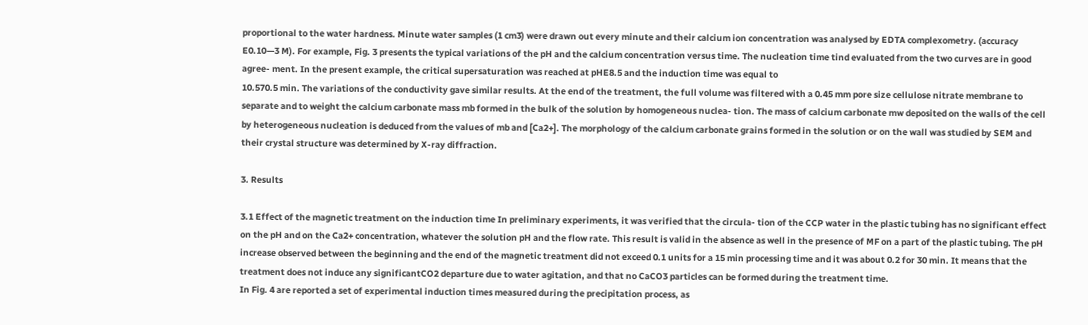proportional to the water hardness. Minute water samples (1 cm3) were drawn out every minute and their calcium ion concentration was analysed by EDTA complexometry. (accuracy E0.10—3 M). For example, Fig. 3 presents the typical variations of the pH and the calcium concentration versus time. The nucleation time tind evaluated from the two curves are in good agree- ment. In the present example, the critical supersaturation was reached at pHE8.5 and the induction time was equal to
10.570.5 min. The variations of the conductivity gave similar results. At the end of the treatment, the full volume was filtered with a 0.45 mm pore size cellulose nitrate membrane to separate and to weight the calcium carbonate mass mb formed in the bulk of the solution by homogeneous nuclea- tion. The mass of calcium carbonate mw deposited on the walls of the cell by heterogeneous nucleation is deduced from the values of mb and [Ca2+]. The morphology of the calcium carbonate grains formed in the solution or on the wall was studied by SEM and their crystal structure was determined by X-ray diffraction.

3. Results

3.1 Effect of the magnetic treatment on the induction time In preliminary experiments, it was verified that the circula- tion of the CCP water in the plastic tubing has no significant effect on the pH and on the Ca2+ concentration, whatever the solution pH and the flow rate. This result is valid in the absence as well in the presence of MF on a part of the plastic tubing. The pH increase observed between the beginning and the end of the magnetic treatment did not exceed 0.1 units for a 15 min processing time and it was about 0.2 for 30 min. It means that the treatment does not induce any significantCO2 departure due to water agitation, and that no CaCO3 particles can be formed during the treatment time.
In Fig. 4 are reported a set of experimental induction times measured during the precipitation process, as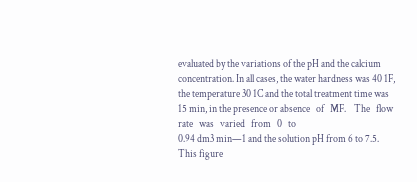evaluated by the variations of the pH and the calcium concentration. In all cases, the water hardness was 40 1F, the temperature 30 1C and the total treatment time was 15 min, in the presence or absence   of   MF.    The   flow   rate   was   varied   from   0   to
0.94 dm3 min—1 and the solution pH from 6 to 7.5. This figure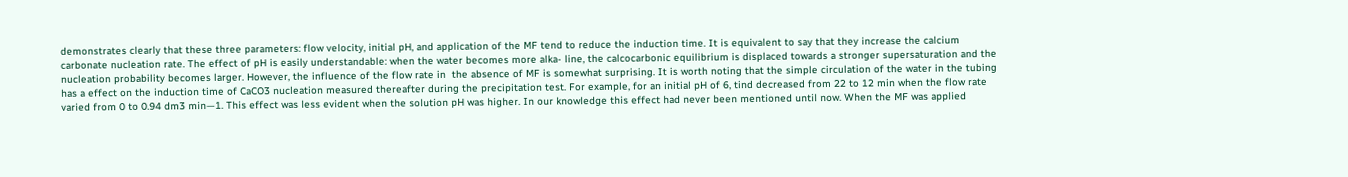demonstrates clearly that these three parameters: flow velocity, initial pH, and application of the MF tend to reduce the induction time. It is equivalent to say that they increase the calcium carbonate nucleation rate. The effect of pH is easily understandable: when the water becomes more alka- line, the calcocarbonic equilibrium is displaced towards a stronger supersaturation and the nucleation probability becomes larger. However, the influence of the flow rate in  the absence of MF is somewhat surprising. It is worth noting that the simple circulation of the water in the tubing has a effect on the induction time of CaCO3 nucleation measured thereafter during the precipitation test. For example, for an initial pH of 6, tind decreased from 22 to 12 min when the flow rate varied from 0 to 0.94 dm3 min—1. This effect was less evident when the solution pH was higher. In our knowledge this effect had never been mentioned until now. When the MF was applied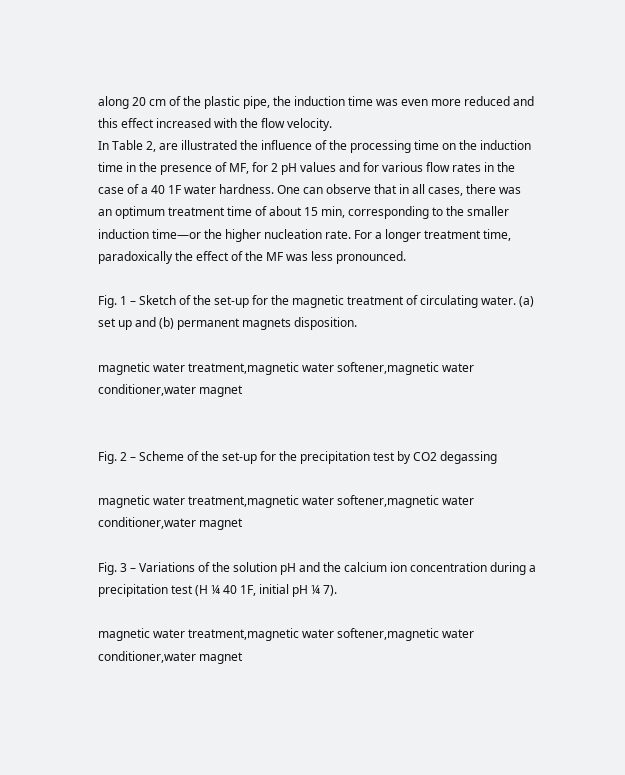along 20 cm of the plastic pipe, the induction time was even more reduced and this effect increased with the flow velocity.
In Table 2, are illustrated the influence of the processing time on the induction time in the presence of MF, for 2 pH values and for various flow rates in the case of a 40 1F water hardness. One can observe that in all cases, there was an optimum treatment time of about 15 min, corresponding to the smaller induction time—or the higher nucleation rate. For a longer treatment time, paradoxically the effect of the MF was less pronounced.

Fig. 1 – Sketch of the set-up for the magnetic treatment of circulating water. (a) set up and (b) permanent magnets disposition.

magnetic water treatment,magnetic water softener,magnetic water conditioner,water magnet


Fig. 2 – Scheme of the set-up for the precipitation test by CO2 degassing

magnetic water treatment,magnetic water softener,magnetic water conditioner,water magnet

Fig. 3 – Variations of the solution pH and the calcium ion concentration during a precipitation test (H ¼ 40 1F, initial pH ¼ 7).

magnetic water treatment,magnetic water softener,magnetic water conditioner,water magnet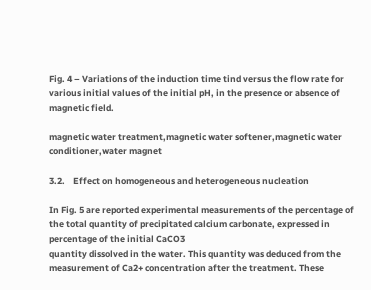Fig. 4 – Variations of the induction time tind versus the flow rate for various initial values of the initial pH, in the presence or absence of magnetic field.

magnetic water treatment,magnetic water softener,magnetic water conditioner,water magnet

3.2.    Effect on homogeneous and heterogeneous nucleation

In Fig. 5 are reported experimental measurements of the percentage of the total quantity of precipitated calcium carbonate, expressed in percentage of the initial CaCO3
quantity dissolved in the water. This quantity was deduced from the measurement of Ca2+ concentration after the treatment. These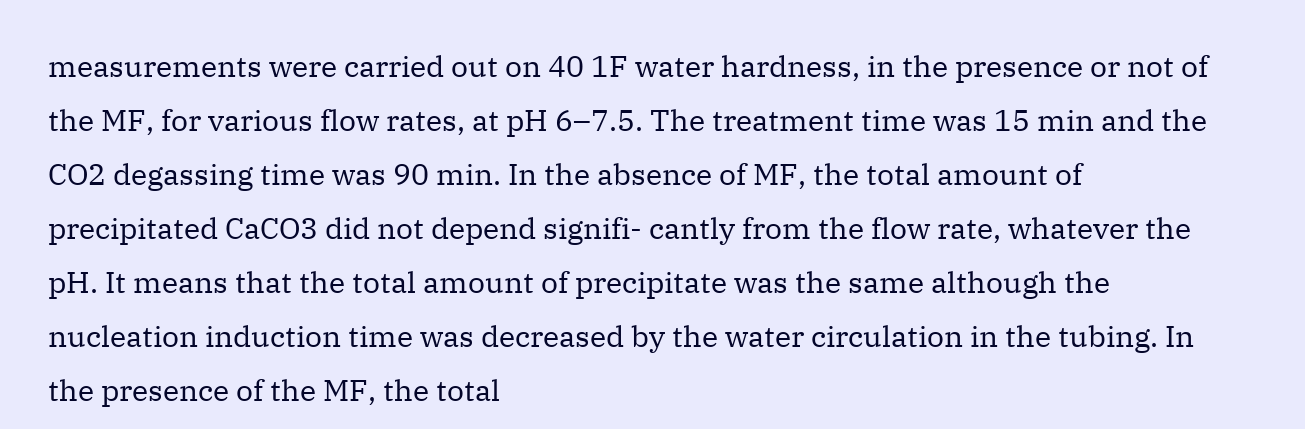measurements were carried out on 40 1F water hardness, in the presence or not of the MF, for various flow rates, at pH 6–7.5. The treatment time was 15 min and the CO2 degassing time was 90 min. In the absence of MF, the total amount of precipitated CaCO3 did not depend signifi- cantly from the flow rate, whatever the pH. It means that the total amount of precipitate was the same although the nucleation induction time was decreased by the water circulation in the tubing. In the presence of the MF, the total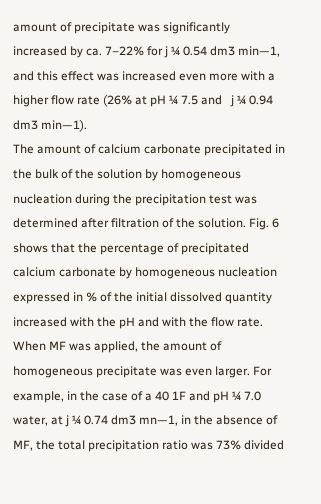amount of precipitate was significantly increased by ca. 7–22% for j ¼ 0.54 dm3 min—1, and this effect was increased even more with a higher flow rate (26% at pH ¼ 7.5 and   j ¼ 0.94 dm3 min—1).
The amount of calcium carbonate precipitated in the bulk of the solution by homogeneous nucleation during the precipitation test was determined after filtration of the solution. Fig. 6 shows that the percentage of precipitated calcium carbonate by homogeneous nucleation expressed in % of the initial dissolved quantity increased with the pH and with the flow rate. When MF was applied, the amount of homogeneous precipitate was even larger. For example, in the case of a 40 1F and pH ¼ 7.0 water, at j ¼ 0.74 dm3 mn—1, in the absence of MF, the total precipitation ratio was 73% divided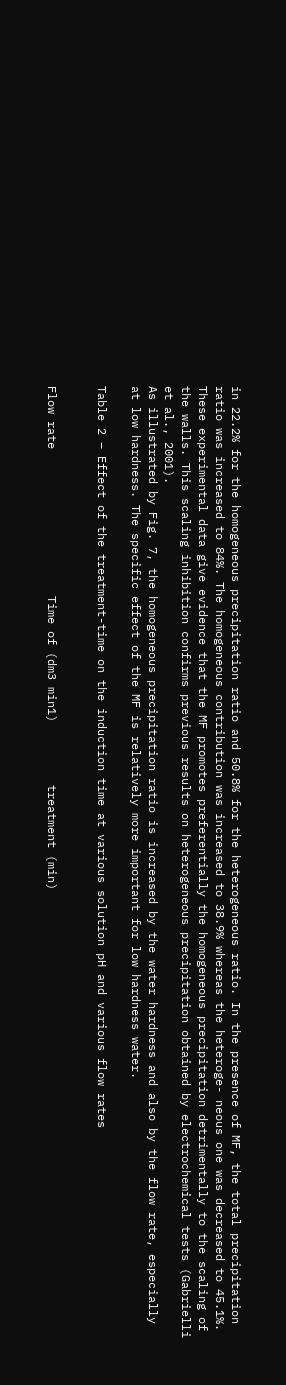in 22.2% for the homogeneous precipitation ratio and 50.8% for the heterogeneous ratio. In the presence of MF, the total precipitation ratio was increased to 84%. The homogeneous contribution was increased to 38.9% whereas the heteroge- neous one was decreased to 45.1%. These experimental data give evidence that the MF promotes preferentially the homogeneous precipitation detrimentally to the scaling of the walls. This scaling inhibition confirms previous results on heterogeneous precipitation obtained by electrochemical tests (Gabrielli et al., 2001).
As illustrated by Fig. 7, the homogeneous precipitation ratio is increased by the water hardness and also by the flow rate, especially at low hardness. The specific effect of the MF is relatively more important for low hardness water.

Table 2 – Effect of the treatment-time on the induction time at various solution pH and various flow rates


Flow rate                     Time of (dm3 min1)         treatment (min)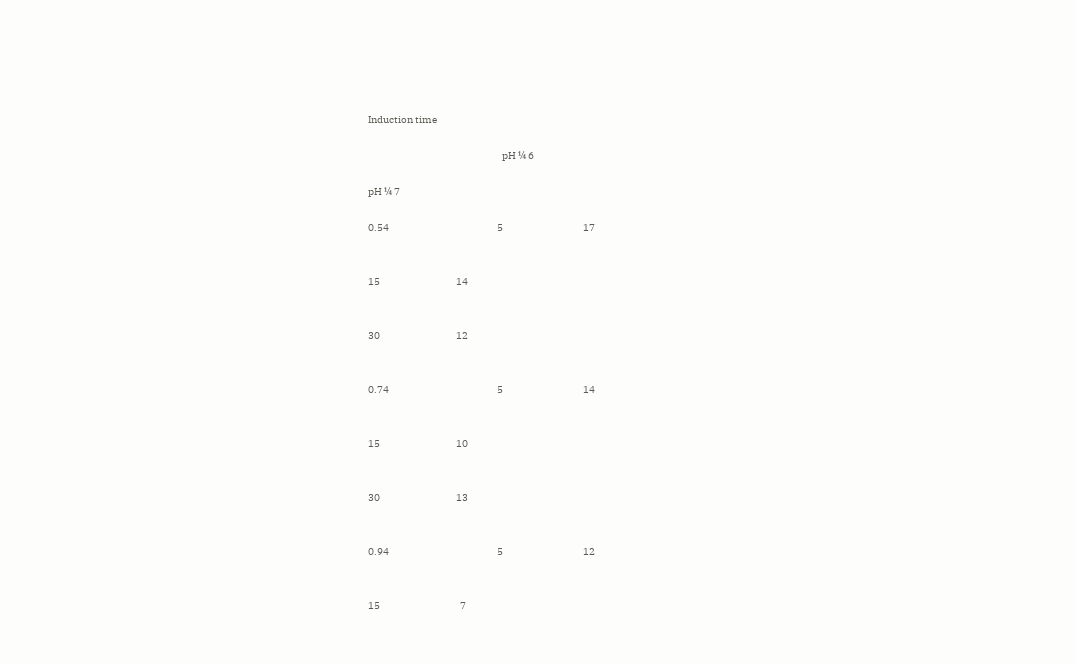Induction time

                                                                   pH ¼ 6

pH ¼ 7

0.54                                                      5                                        17


15                                      14


30                                      12


0.74                                                      5                                        14


15                                      10


30                                      13


0.94                                                      5                                        12


15                                        7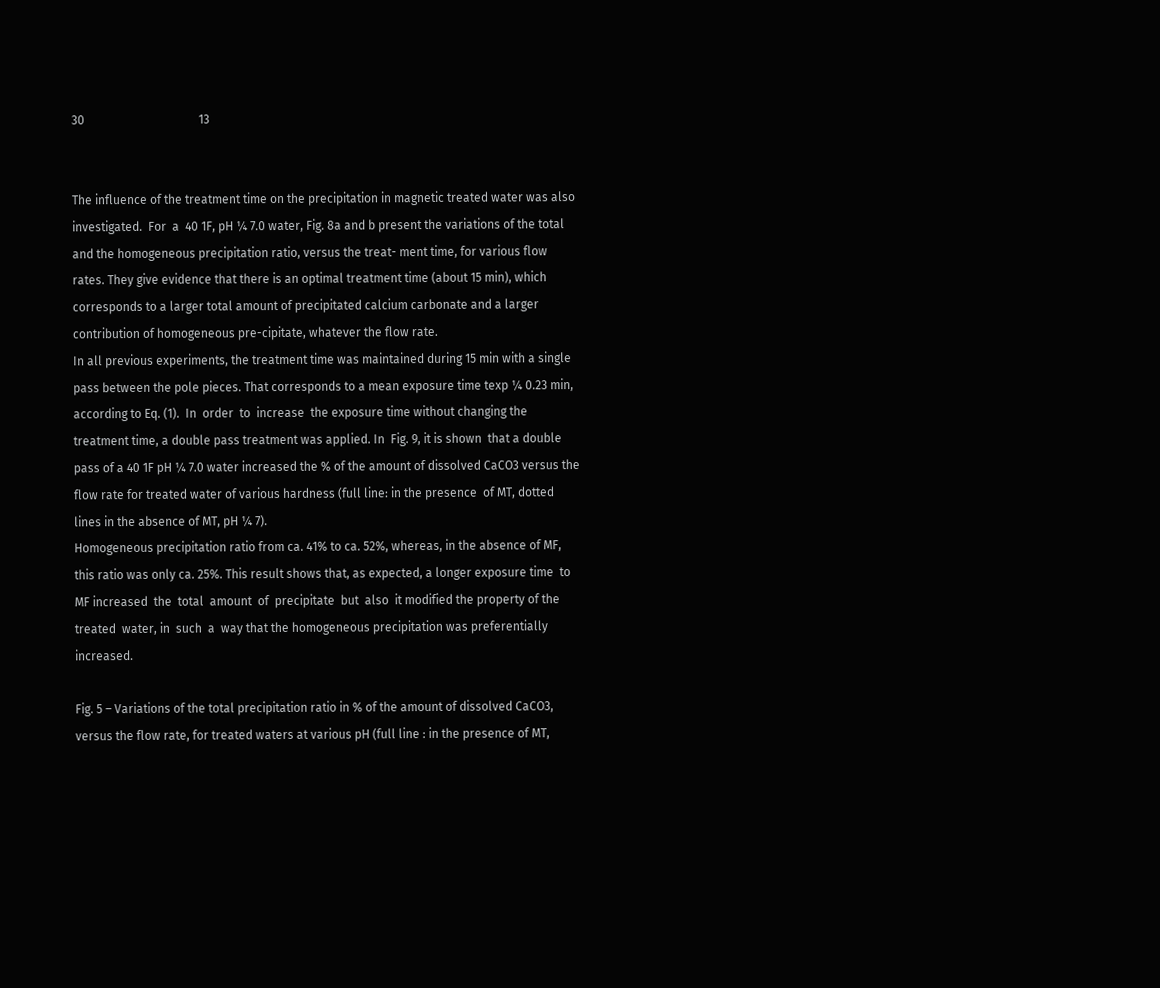30                                      13


The influence of the treatment time on the precipitation in magnetic treated water was also investigated.  For  a  40 1F, pH ¼ 7.0 water, Fig. 8a and b present the variations of the total and the homogeneous precipitation ratio, versus the treat- ment time, for various flow rates. They give evidence that there is an optimal treatment time (about 15 min), which corresponds to a larger total amount of precipitated calcium carbonate and a larger contribution of homogeneous pre-cipitate, whatever the flow rate.
In all previous experiments, the treatment time was maintained during 15 min with a single pass between the pole pieces. That corresponds to a mean exposure time texp ¼ 0.23 min, according to Eq. (1).  In  order  to  increase  the exposure time without changing the treatment time, a double pass treatment was applied. In  Fig. 9, it is shown  that a double pass of a 40 1F pH ¼ 7.0 water increased the % of the amount of dissolved CaCO3 versus the flow rate for treated water of various hardness (full line: in the presence  of MT, dotted lines in the absence of MT, pH ¼ 7).
Homogeneous precipitation ratio from ca. 41% to ca. 52%, whereas, in the absence of MF, this ratio was only ca. 25%. This result shows that, as expected, a longer exposure time  to MF increased  the  total  amount  of  precipitate  but  also  it modified the property of the treated  water, in  such  a  way that the homogeneous precipitation was preferentially increased.

Fig. 5 – Variations of the total precipitation ratio in % of the amount of dissolved CaCO3, versus the flow rate, for treated waters at various pH (full line : in the presence of MT,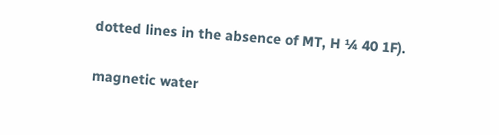dotted lines in the absence of MT, H ¼ 40 1F).

magnetic water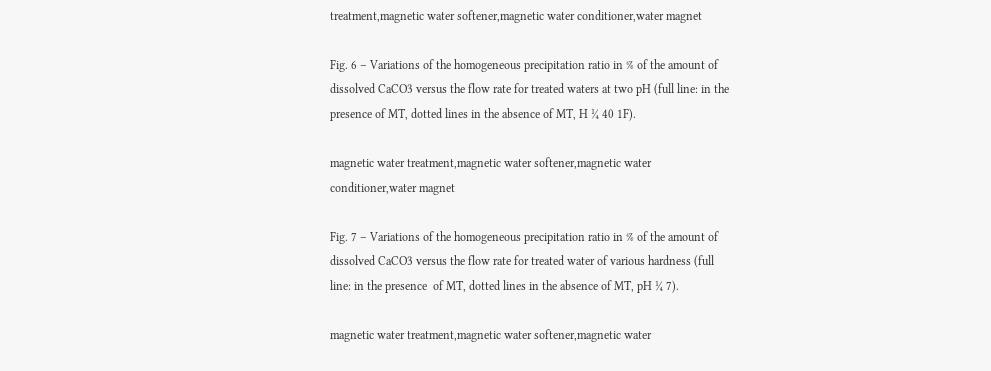treatment,magnetic water softener,magnetic water conditioner,water magnet

Fig. 6 – Variations of the homogeneous precipitation ratio in % of the amount of dissolved CaCO3 versus the flow rate for treated waters at two pH (full line: in the presence of MT, dotted lines in the absence of MT, H ¼ 40 1F).

magnetic water treatment,magnetic water softener,magnetic water conditioner,water magnet

Fig. 7 – Variations of the homogeneous precipitation ratio in % of the amount of dissolved CaCO3 versus the flow rate for treated water of various hardness (full line: in the presence  of MT, dotted lines in the absence of MT, pH ¼ 7).

magnetic water treatment,magnetic water softener,magnetic water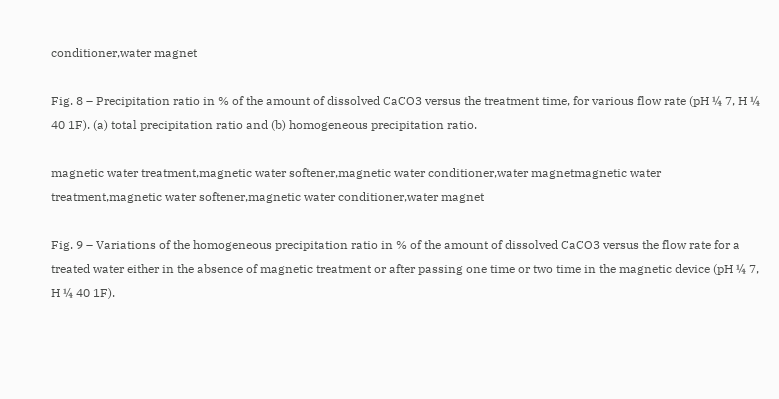conditioner,water magnet

Fig. 8 – Precipitation ratio in % of the amount of dissolved CaCO3 versus the treatment time, for various flow rate (pH ¼ 7, H ¼ 40 1F). (a) total precipitation ratio and (b) homogeneous precipitation ratio.

magnetic water treatment,magnetic water softener,magnetic water conditioner,water magnetmagnetic water treatment,magnetic water softener,magnetic water conditioner,water magnet

Fig. 9 – Variations of the homogeneous precipitation ratio in % of the amount of dissolved CaCO3 versus the flow rate for a treated water either in the absence of magnetic treatment or after passing one time or two time in the magnetic device (pH ¼ 7, H ¼ 40 1F).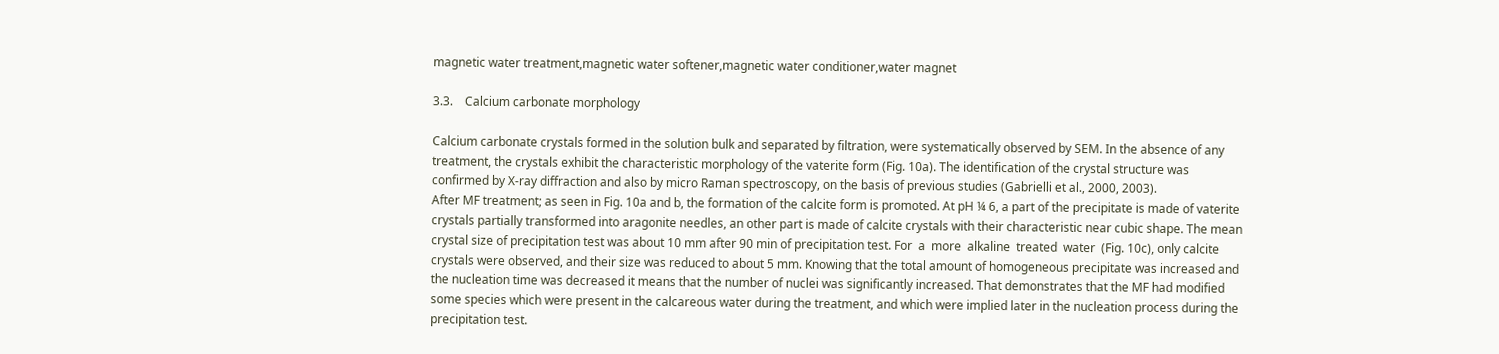magnetic water treatment,magnetic water softener,magnetic water conditioner,water magnet

3.3.    Calcium carbonate morphology

Calcium carbonate crystals formed in the solution bulk and separated by filtration, were systematically observed by SEM. In the absence of any treatment, the crystals exhibit the characteristic morphology of the vaterite form (Fig. 10a). The identification of the crystal structure was confirmed by X-ray diffraction and also by micro Raman spectroscopy, on the basis of previous studies (Gabrielli et al., 2000, 2003).
After MF treatment; as seen in Fig. 10a and b, the formation of the calcite form is promoted. At pH ¼ 6, a part of the precipitate is made of vaterite crystals partially transformed into aragonite needles, an other part is made of calcite crystals with their characteristic near cubic shape. The mean crystal size of precipitation test was about 10 mm after 90 min of precipitation test. For  a  more  alkaline  treated  water  (Fig. 10c), only calcite crystals were observed, and their size was reduced to about 5 mm. Knowing that the total amount of homogeneous precipitate was increased and the nucleation time was decreased it means that the number of nuclei was significantly increased. That demonstrates that the MF had modified some species which were present in the calcareous water during the treatment, and which were implied later in the nucleation process during the precipitation test.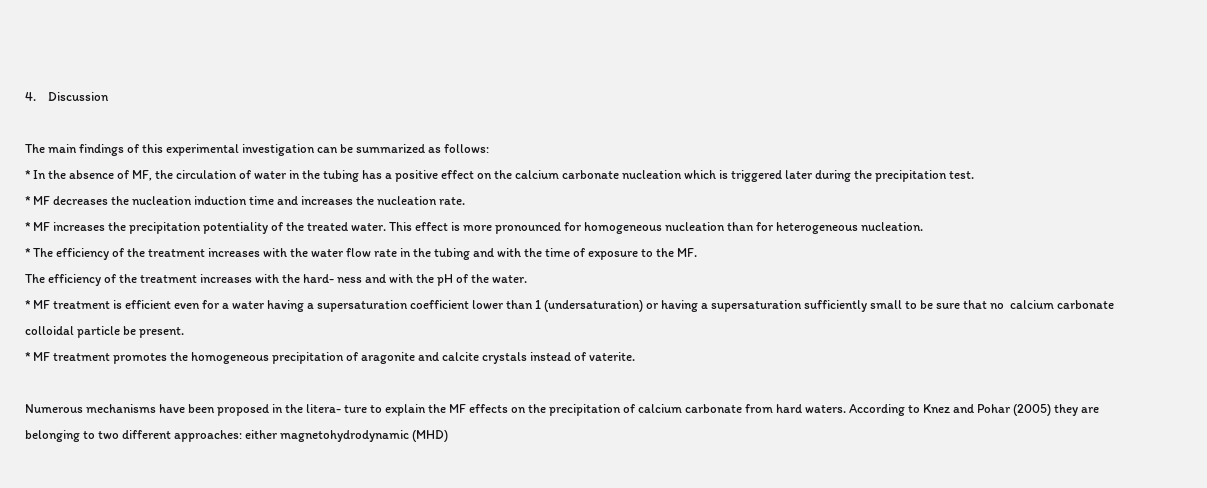4.    Discussion

The main findings of this experimental investigation can be summarized as follows:
* In the absence of MF, the circulation of water in the tubing has a positive effect on the calcium carbonate nucleation which is triggered later during the precipitation test.
* MF decreases the nucleation induction time and increases the nucleation rate.
* MF increases the precipitation potentiality of the treated water. This effect is more pronounced for homogeneous nucleation than for heterogeneous nucleation.
* The efficiency of the treatment increases with the water flow rate in the tubing and with the time of exposure to the MF.
The efficiency of the treatment increases with the hard- ness and with the pH of the water.
* MF treatment is efficient even for a water having a supersaturation coefficient lower than 1 (undersaturation) or having a supersaturation sufficiently small to be sure that no  calcium carbonate colloidal particle be present.
* MF treatment promotes the homogeneous precipitation of aragonite and calcite crystals instead of vaterite.

Numerous mechanisms have been proposed in the litera- ture to explain the MF effects on the precipitation of calcium carbonate from hard waters. According to Knez and Pohar (2005) they are belonging to two different approaches: either magnetohydrodynamic (MHD)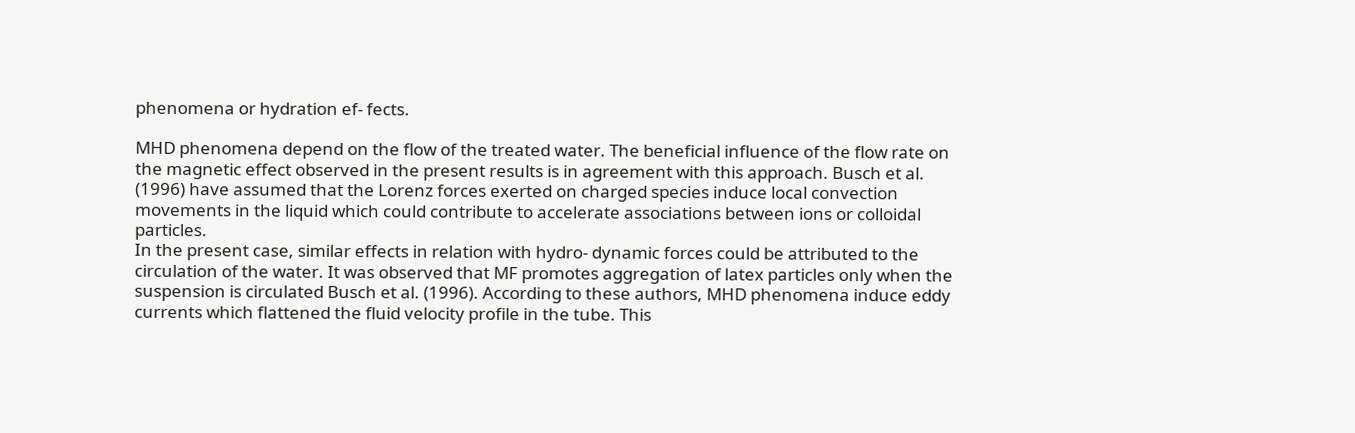phenomena or hydration ef- fects.

MHD phenomena depend on the flow of the treated water. The beneficial influence of the flow rate on the magnetic effect observed in the present results is in agreement with this approach. Busch et al. (1996) have assumed that the Lorenz forces exerted on charged species induce local convection movements in the liquid which could contribute to accelerate associations between ions or colloidal particles.
In the present case, similar effects in relation with hydro- dynamic forces could be attributed to the circulation of the water. It was observed that MF promotes aggregation of latex particles only when the suspension is circulated Busch et al. (1996). According to these authors, MHD phenomena induce eddy currents which flattened the fluid velocity profile in the tube. This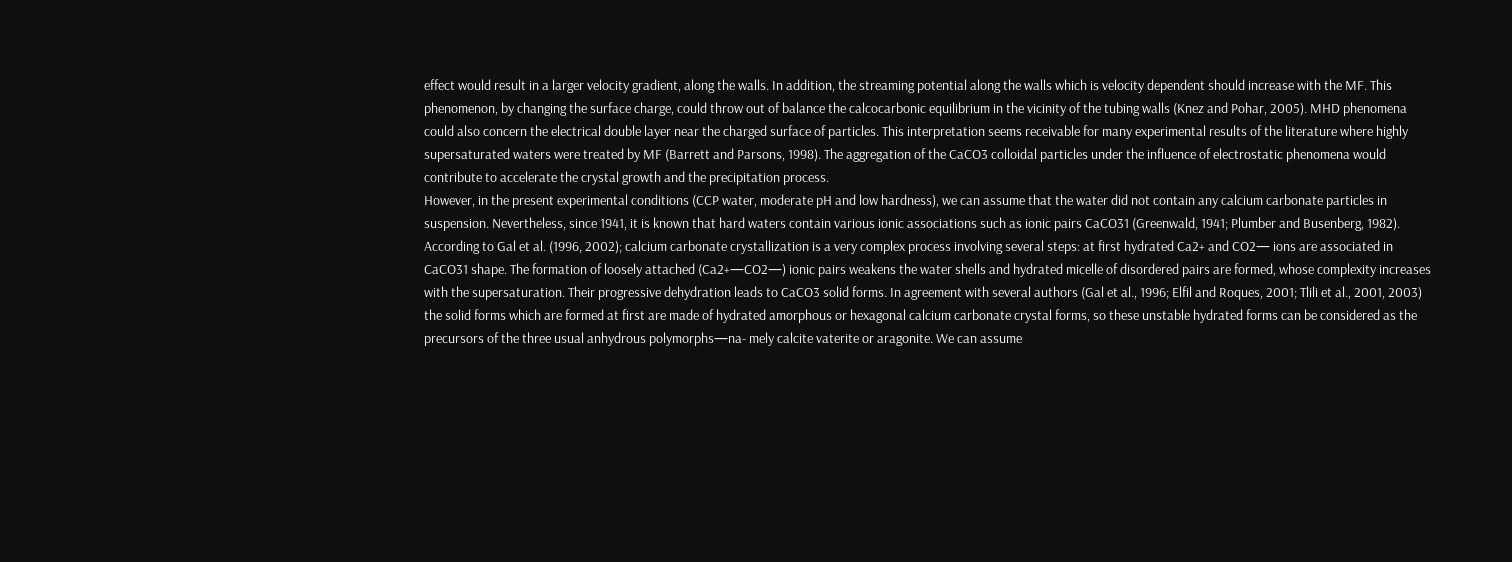effect would result in a larger velocity gradient, along the walls. In addition, the streaming potential along the walls which is velocity dependent should increase with the MF. This phenomenon, by changing the surface charge, could throw out of balance the calcocarbonic equilibrium in the vicinity of the tubing walls (Knez and Pohar, 2005). MHD phenomena could also concern the electrical double layer near the charged surface of particles. This interpretation seems receivable for many experimental results of the literature where highly supersaturated waters were treated by MF (Barrett and Parsons, 1998). The aggregation of the CaCO3 colloidal particles under the influence of electrostatic phenomena would contribute to accelerate the crystal growth and the precipitation process.
However, in the present experimental conditions (CCP water, moderate pH and low hardness), we can assume that the water did not contain any calcium carbonate particles in suspension. Nevertheless, since 1941, it is known that hard waters contain various ionic associations such as ionic pairs CaCO31 (Greenwald, 1941; Plumber and Busenberg, 1982). According to Gal et al. (1996, 2002); calcium carbonate crystallization is a very complex process involving several steps: at first hydrated Ca2+ and CO2— ions are associated in CaCO31 shape. The formation of loosely attached (Ca2+—CO2—) ionic pairs weakens the water shells and hydrated micelle of disordered pairs are formed, whose complexity increases with the supersaturation. Their progressive dehydration leads to CaCO3 solid forms. In agreement with several authors (Gal et al., 1996; Elfil and Roques, 2001; Tlili et al., 2001, 2003) the solid forms which are formed at first are made of hydrated amorphous or hexagonal calcium carbonate crystal forms, so these unstable hydrated forms can be considered as the precursors of the three usual anhydrous polymorphs—na- mely calcite vaterite or aragonite. We can assume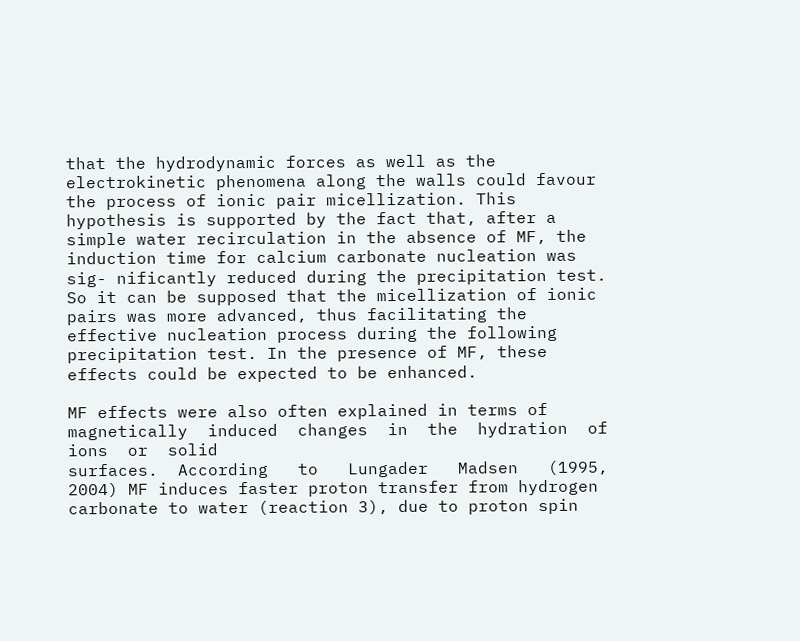that the hydrodynamic forces as well as the electrokinetic phenomena along the walls could favour the process of ionic pair micellization. This hypothesis is supported by the fact that, after a simple water recirculation in the absence of MF, the induction time for calcium carbonate nucleation was sig- nificantly reduced during the precipitation test. So it can be supposed that the micellization of ionic pairs was more advanced, thus facilitating the effective nucleation process during the following precipitation test. In the presence of MF, these effects could be expected to be enhanced.

MF effects were also often explained in terms of magnetically  induced  changes  in  the  hydration  of  ions  or  solid
surfaces.  According   to   Lungader   Madsen   (1995,   2004) MF induces faster proton transfer from hydrogen carbonate to water (reaction 3), due to proton spin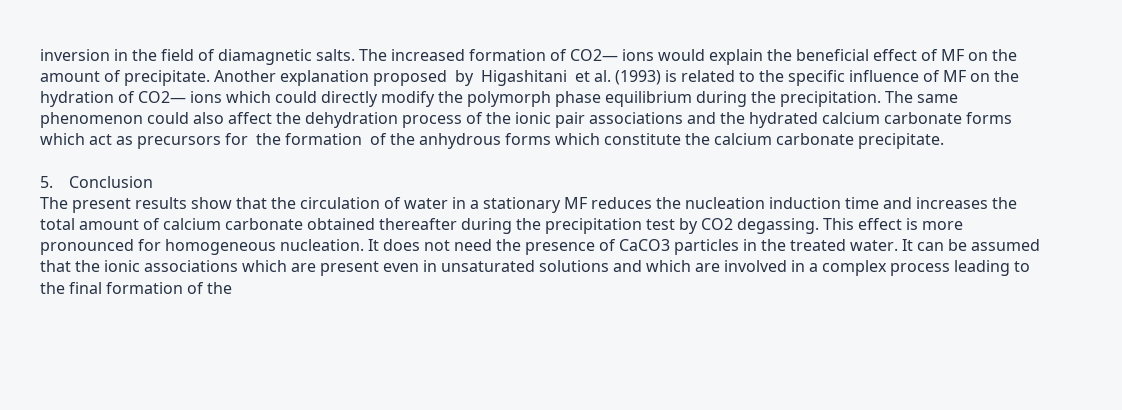inversion in the field of diamagnetic salts. The increased formation of CO2— ions would explain the beneficial effect of MF on the amount of precipitate. Another explanation proposed  by  Higashitani  et al. (1993) is related to the specific influence of MF on the hydration of CO2— ions which could directly modify the polymorph phase equilibrium during the precipitation. The same phenomenon could also affect the dehydration process of the ionic pair associations and the hydrated calcium carbonate forms which act as precursors for  the formation  of the anhydrous forms which constitute the calcium carbonate precipitate.

5.    Conclusion
The present results show that the circulation of water in a stationary MF reduces the nucleation induction time and increases the total amount of calcium carbonate obtained thereafter during the precipitation test by CO2 degassing. This effect is more pronounced for homogeneous nucleation. It does not need the presence of CaCO3 particles in the treated water. It can be assumed that the ionic associations which are present even in unsaturated solutions and which are involved in a complex process leading to the final formation of the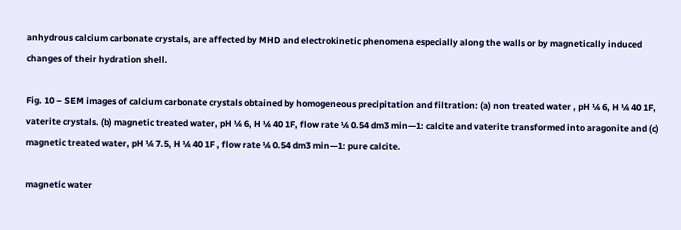anhydrous calcium carbonate crystals, are affected by MHD and electrokinetic phenomena especially along the walls or by magnetically induced changes of their hydration shell.

Fig. 10 – SEM images of calcium carbonate crystals obtained by homogeneous precipitation and filtration: (a) non treated water , pH ¼ 6, H ¼ 40 1F, vaterite crystals. (b) magnetic treated water, pH ¼ 6, H ¼ 40 1F, flow rate ¼ 0.54 dm3 min—1: calcite and vaterite transformed into aragonite and (c) magnetic treated water, pH ¼ 7.5, H ¼ 40 1F , flow rate ¼ 0.54 dm3 min—1: pure calcite.

magnetic water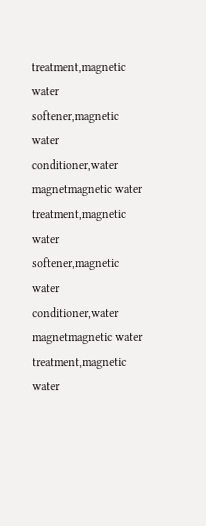treatment,magnetic water softener,magnetic water conditioner,water magnetmagnetic water treatment,magnetic water softener,magnetic water conditioner,water magnetmagnetic water treatment,magnetic water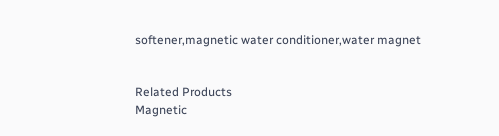softener,magnetic water conditioner,water magnet


Related Products
Magnetic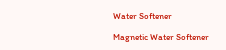Water Softener

Magnetic Water Softener